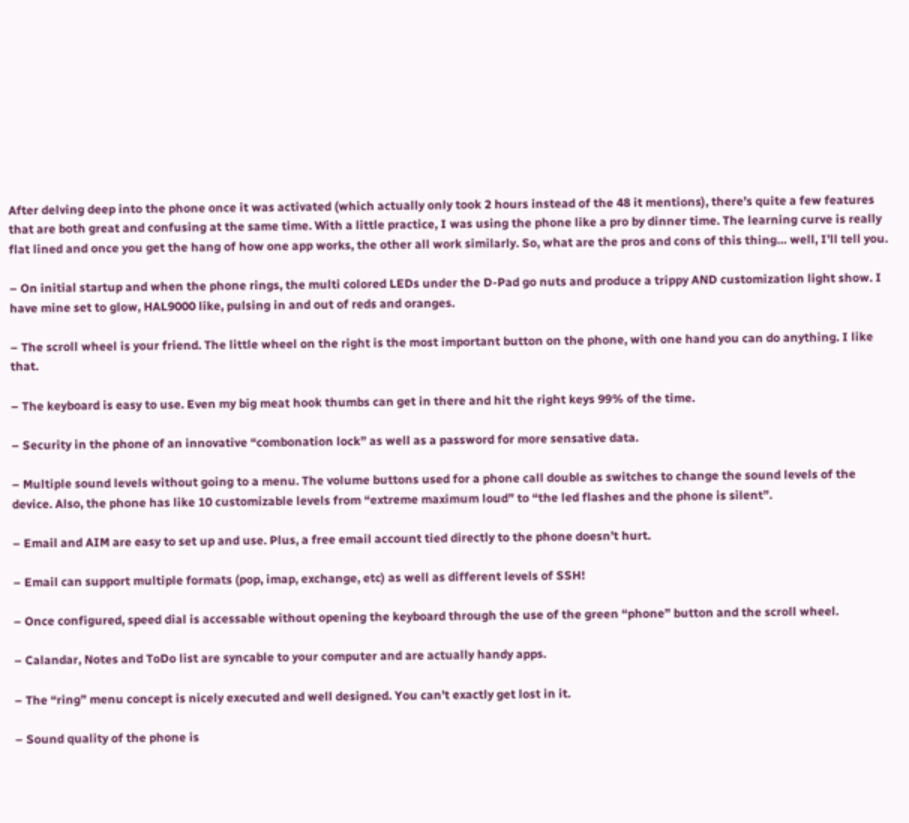After delving deep into the phone once it was activated (which actually only took 2 hours instead of the 48 it mentions), there’s quite a few features that are both great and confusing at the same time. With a little practice, I was using the phone like a pro by dinner time. The learning curve is really flat lined and once you get the hang of how one app works, the other all work similarly. So, what are the pros and cons of this thing… well, I’ll tell you.

– On initial startup and when the phone rings, the multi colored LEDs under the D-Pad go nuts and produce a trippy AND customization light show. I have mine set to glow, HAL9000 like, pulsing in and out of reds and oranges.

– The scroll wheel is your friend. The little wheel on the right is the most important button on the phone, with one hand you can do anything. I like that.

– The keyboard is easy to use. Even my big meat hook thumbs can get in there and hit the right keys 99% of the time.

– Security in the phone of an innovative “combonation lock” as well as a password for more sensative data.

– Multiple sound levels without going to a menu. The volume buttons used for a phone call double as switches to change the sound levels of the device. Also, the phone has like 10 customizable levels from “extreme maximum loud” to “the led flashes and the phone is silent”.

– Email and AIM are easy to set up and use. Plus, a free email account tied directly to the phone doesn’t hurt.

– Email can support multiple formats (pop, imap, exchange, etc) as well as different levels of SSH!

– Once configured, speed dial is accessable without opening the keyboard through the use of the green “phone” button and the scroll wheel.

– Calandar, Notes and ToDo list are syncable to your computer and are actually handy apps.

– The “ring” menu concept is nicely executed and well designed. You can’t exactly get lost in it.

– Sound quality of the phone is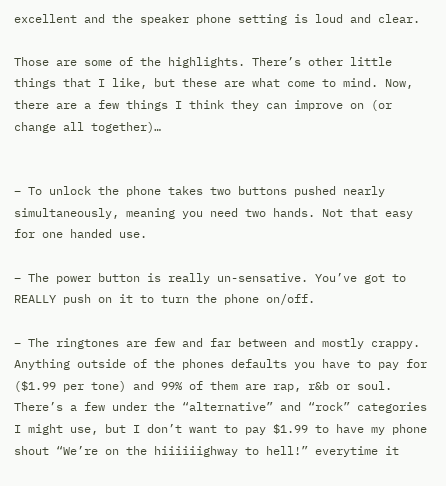excellent and the speaker phone setting is loud and clear.

Those are some of the highlights. There’s other little things that I like, but these are what come to mind. Now, there are a few things I think they can improve on (or change all together)…


– To unlock the phone takes two buttons pushed nearly simultaneously, meaning you need two hands. Not that easy for one handed use.

– The power button is really un-sensative. You’ve got to REALLY push on it to turn the phone on/off.

– The ringtones are few and far between and mostly crappy. Anything outside of the phones defaults you have to pay for ($1.99 per tone) and 99% of them are rap, r&b or soul. There’s a few under the “alternative” and “rock” categories I might use, but I don’t want to pay $1.99 to have my phone shout “We’re on the hiiiiiighway to hell!” everytime it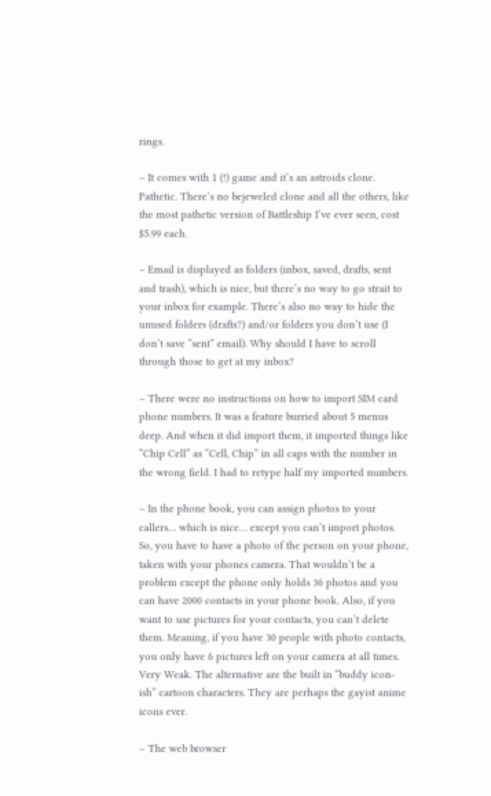rings.

– It comes with 1 (!) game and it’s an astroids clone. Pathetic. There’s no bejeweled clone and all the others, like the most pathetic version of Battleship I’ve ever seen, cost $5.99 each.

– Email is displayed as folders (inbox, saved, drafts, sent and trash), which is nice, but there’s no way to go strait to your inbox for example. There’s also no way to hide the unused folders (drafts?) and/or folders you don’t use (I don’t save “sent” email). Why should I have to scroll through those to get at my inbox?

– There were no instructions on how to import SIM card phone numbers. It was a feature burried about 5 menus deep. And when it did import them, it imported things like “Chip Cell” as “Cell, Chip” in all caps with the number in the wrong field. I had to retype half my imported numbers.

– In the phone book, you can assign photos to your callers… which is nice… except you can’t import photos. So, you have to have a photo of the person on your phone, taken with your phones camera. That wouldn’t be a problem except the phone only holds 36 photos and you can have 2000 contacts in your phone book. Also, if you want to use pictures for your contacts, you can’t delete them. Meaning, if you have 30 people with photo contacts, you only have 6 pictures left on your camera at all times. Very Weak. The alternative are the built in “buddy icon-ish” cartoon characters. They are perhaps the gayist anime icons ever.

– The web browser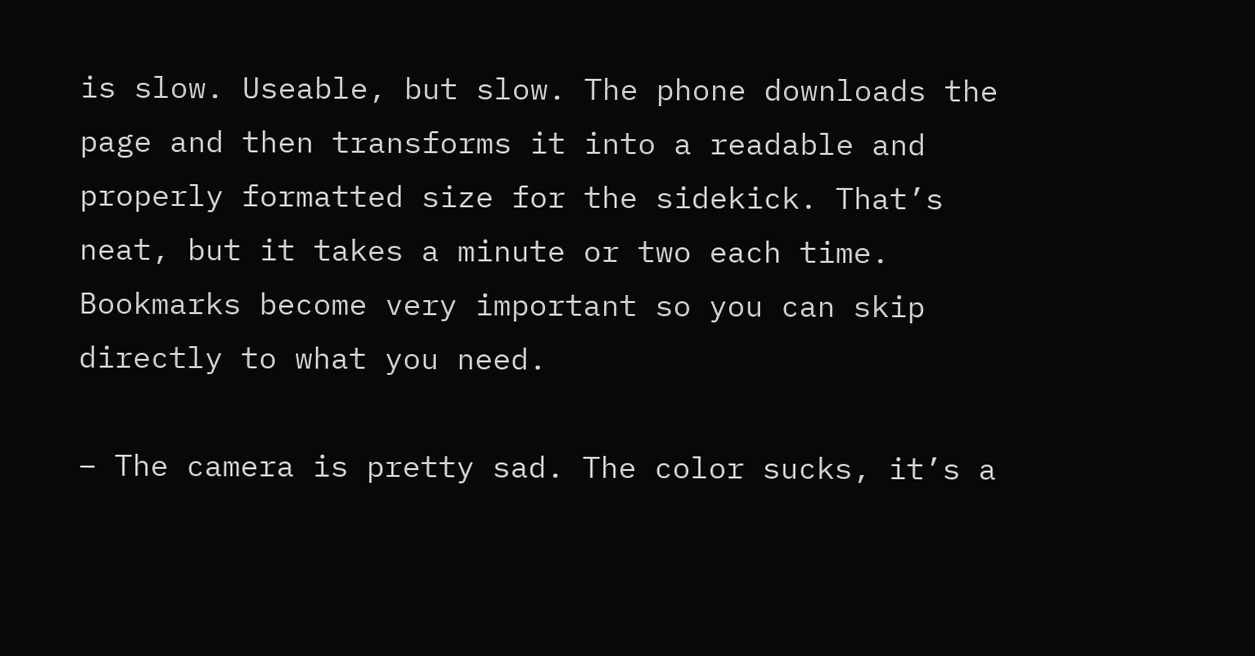is slow. Useable, but slow. The phone downloads the page and then transforms it into a readable and properly formatted size for the sidekick. That’s neat, but it takes a minute or two each time. Bookmarks become very important so you can skip directly to what you need.

– The camera is pretty sad. The color sucks, it’s a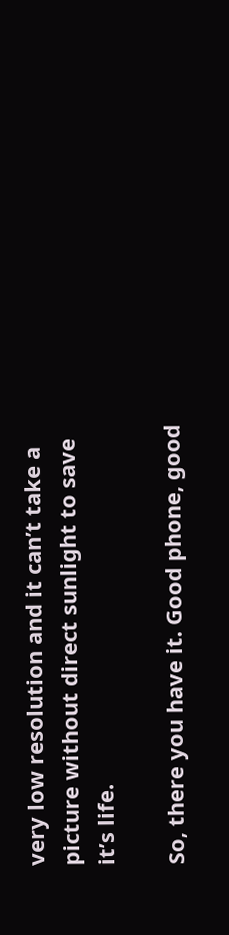very low resolution and it can’t take a picture without direct sunlight to save it’s life.

So, there you have it. Good phone, good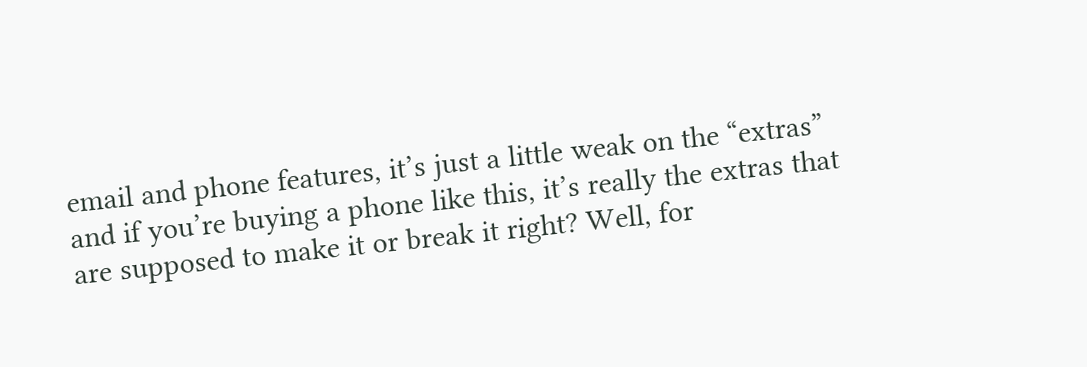email and phone features, it’s just a little weak on the “extras” and if you’re buying a phone like this, it’s really the extras that are supposed to make it or break it right? Well, for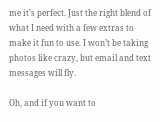me it’s perfect. Just the right blend of what I need with a few extras to make it fun to use. I won’t be taking photos like crazy, but email and text messages will fly.

Oh, and if you want to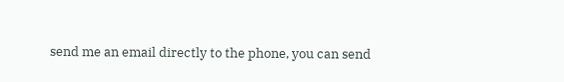send me an email directly to the phone, you can send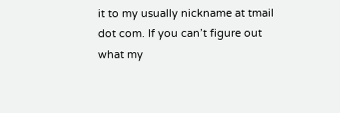it to my usually nickname at tmail dot com. If you can’t figure out what my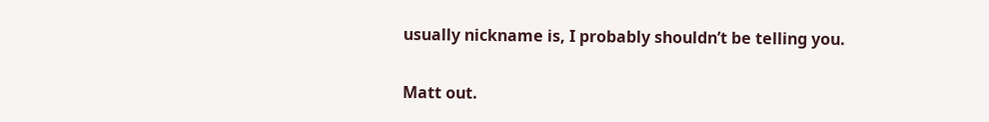usually nickname is, I probably shouldn’t be telling you.

Matt out.